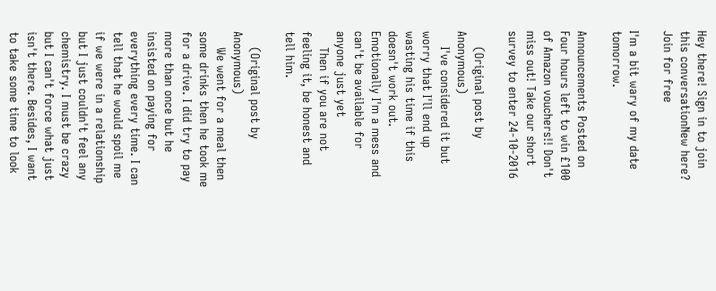Hey there! Sign in to join this conversationNew here? Join for free

I'm a bit wary of my date tomorrow.

Announcements Posted on
Four hours left to win £100 of Amazon vouchers!! Don't miss out! Take our short survey to enter 24-10-2016

    (Original post by Anonymous)
    I've considered it but worry that I'll end up wasting his time if this doesn't work out. Emotionally I'm a mess and can't be available for anyone just yet
    Then if you are not feeling it, be honest and tell him.

    (Original post by Anonymous)
    We went for a meal then some drinks then he took me for a drive. I did try to pay more than once but he insisted on paying for everything every time. I can tell that he would spoil me if we were in a relationship but I just couldn't feel any chemistry. I must be crazy but I can't force what just isn't there. Besides, I want to take some time to look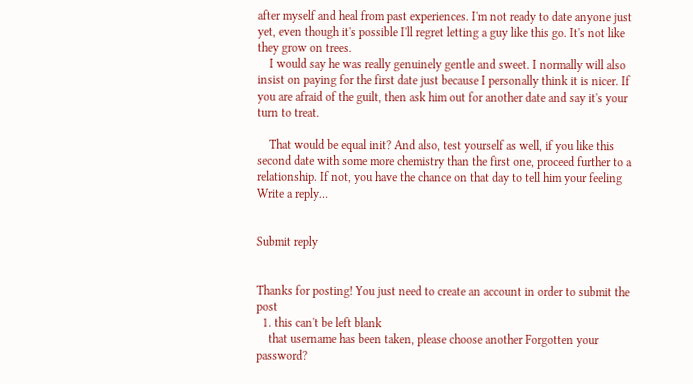after myself and heal from past experiences. I'm not ready to date anyone just yet, even though it's possible I'll regret letting a guy like this go. It's not like they grow on trees.
    I would say he was really genuinely gentle and sweet. I normally will also insist on paying for the first date just because I personally think it is nicer. If you are afraid of the guilt, then ask him out for another date and say it's your turn to treat.

    That would be equal init? And also, test yourself as well, if you like this second date with some more chemistry than the first one, proceed further to a relationship. If not, you have the chance on that day to tell him your feeling
Write a reply…


Submit reply


Thanks for posting! You just need to create an account in order to submit the post
  1. this can't be left blank
    that username has been taken, please choose another Forgotten your password?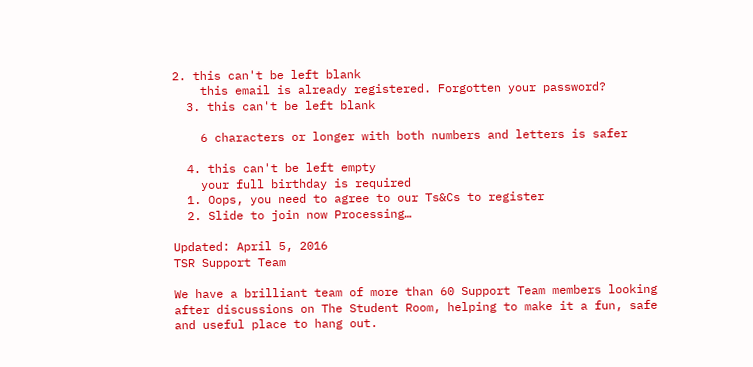2. this can't be left blank
    this email is already registered. Forgotten your password?
  3. this can't be left blank

    6 characters or longer with both numbers and letters is safer

  4. this can't be left empty
    your full birthday is required
  1. Oops, you need to agree to our Ts&Cs to register
  2. Slide to join now Processing…

Updated: April 5, 2016
TSR Support Team

We have a brilliant team of more than 60 Support Team members looking after discussions on The Student Room, helping to make it a fun, safe and useful place to hang out.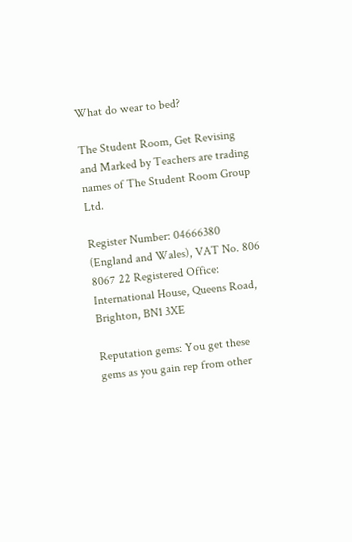What do wear to bed?

The Student Room, Get Revising and Marked by Teachers are trading names of The Student Room Group Ltd.

Register Number: 04666380 (England and Wales), VAT No. 806 8067 22 Registered Office: International House, Queens Road, Brighton, BN1 3XE

Reputation gems: You get these gems as you gain rep from other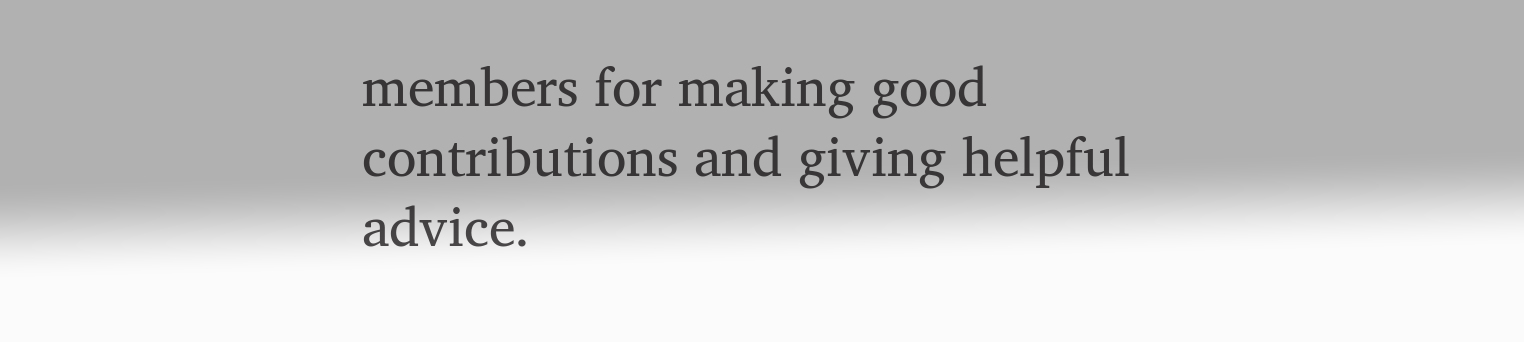members for making good contributions and giving helpful advice.